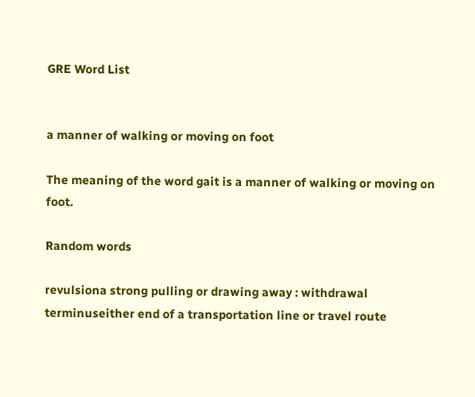GRE Word List


a manner of walking or moving on foot

The meaning of the word gait is a manner of walking or moving on foot.

Random words

revulsiona strong pulling or drawing away : withdrawal
terminuseither end of a transportation line or travel route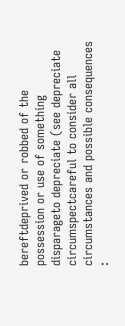bereftdeprived or robbed of the possession or use of something
disparageto depreciate (see depreciate
circumspectcareful to consider all circumstances and possible consequences :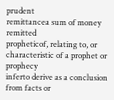prudent
remittancea sum of money remitted
propheticof, relating to, or characteristic of a prophet or prophecy
inferto derive as a conclusion from facts or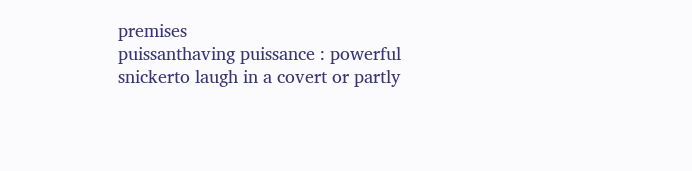premises
puissanthaving puissance : powerful
snickerto laugh in a covert or partly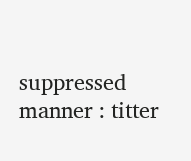suppressed manner : titter